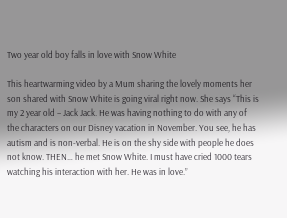Two year old boy falls in love with Snow White

This heartwarming video by a Mum sharing the lovely moments her son shared with Snow White is going viral right now. She says “This is my 2 year old – Jack Jack. He was having nothing to do with any of the characters on our Disney vacation in November. You see, he has autism and is non-verbal. He is on the shy side with people he does not know. THEN… he met Snow White. I must have cried 1000 tears watching his interaction with her. He was in love.”